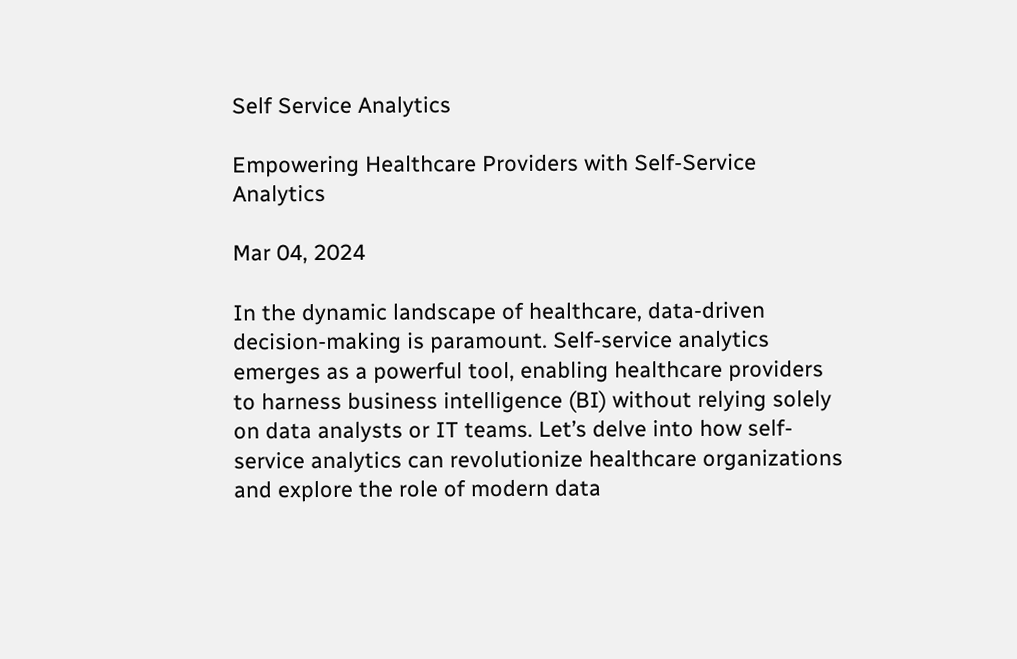Self Service Analytics

Empowering Healthcare Providers with Self-Service Analytics

Mar 04, 2024

In the dynamic landscape of healthcare, data-driven decision-making is paramount. Self-service analytics emerges as a powerful tool, enabling healthcare providers to harness business intelligence (BI) without relying solely on data analysts or IT teams. Let’s delve into how self-service analytics can revolutionize healthcare organizations and explore the role of modern data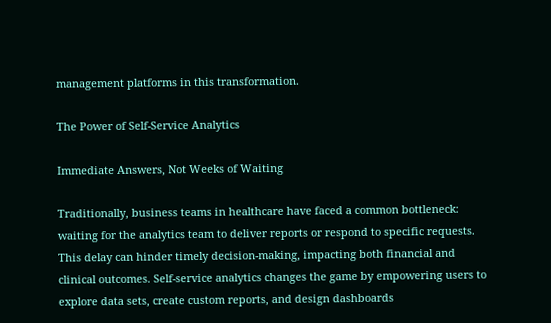management platforms in this transformation.

The Power of Self-Service Analytics

Immediate Answers, Not Weeks of Waiting

Traditionally, business teams in healthcare have faced a common bottleneck: waiting for the analytics team to deliver reports or respond to specific requests. This delay can hinder timely decision-making, impacting both financial and clinical outcomes. Self-service analytics changes the game by empowering users to explore data sets, create custom reports, and design dashboards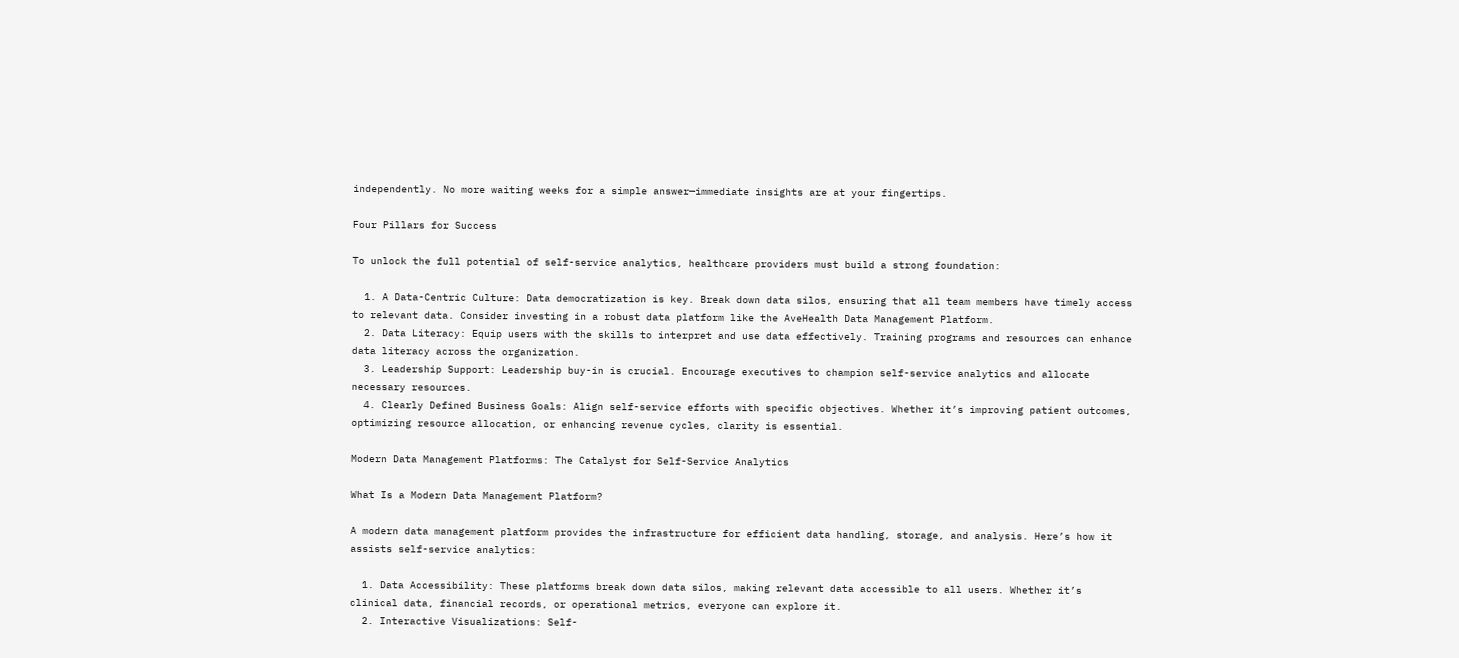independently. No more waiting weeks for a simple answer—immediate insights are at your fingertips.

Four Pillars for Success

To unlock the full potential of self-service analytics, healthcare providers must build a strong foundation:

  1. A Data-Centric Culture: Data democratization is key. Break down data silos, ensuring that all team members have timely access to relevant data. Consider investing in a robust data platform like the AveHealth Data Management Platform.
  2. Data Literacy: Equip users with the skills to interpret and use data effectively. Training programs and resources can enhance data literacy across the organization.
  3. Leadership Support: Leadership buy-in is crucial. Encourage executives to champion self-service analytics and allocate necessary resources.
  4. Clearly Defined Business Goals: Align self-service efforts with specific objectives. Whether it’s improving patient outcomes, optimizing resource allocation, or enhancing revenue cycles, clarity is essential.

Modern Data Management Platforms: The Catalyst for Self-Service Analytics

What Is a Modern Data Management Platform?

A modern data management platform provides the infrastructure for efficient data handling, storage, and analysis. Here’s how it assists self-service analytics:

  1. Data Accessibility: These platforms break down data silos, making relevant data accessible to all users. Whether it’s clinical data, financial records, or operational metrics, everyone can explore it.
  2. Interactive Visualizations: Self-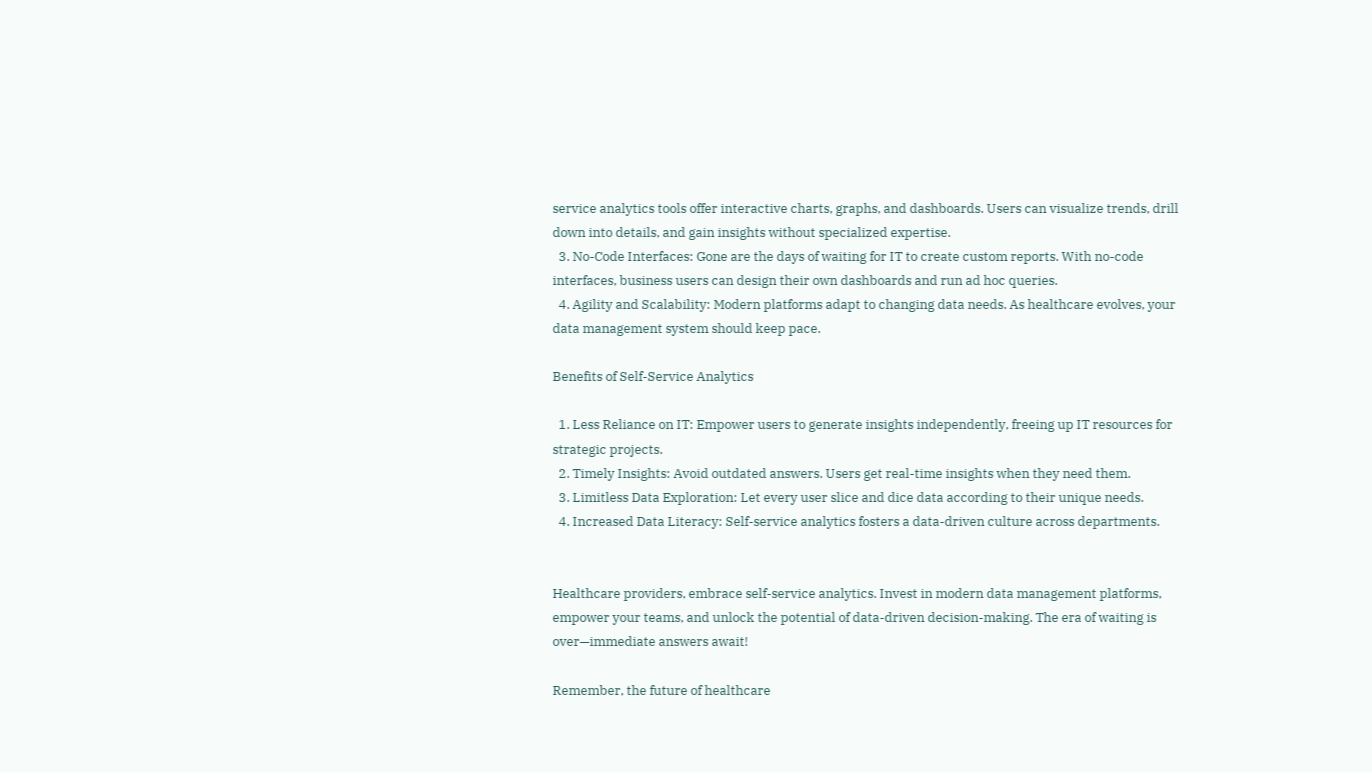service analytics tools offer interactive charts, graphs, and dashboards. Users can visualize trends, drill down into details, and gain insights without specialized expertise.
  3. No-Code Interfaces: Gone are the days of waiting for IT to create custom reports. With no-code interfaces, business users can design their own dashboards and run ad hoc queries.
  4. Agility and Scalability: Modern platforms adapt to changing data needs. As healthcare evolves, your data management system should keep pace.

Benefits of Self-Service Analytics

  1. Less Reliance on IT: Empower users to generate insights independently, freeing up IT resources for strategic projects.
  2. Timely Insights: Avoid outdated answers. Users get real-time insights when they need them.
  3. Limitless Data Exploration: Let every user slice and dice data according to their unique needs.
  4. Increased Data Literacy: Self-service analytics fosters a data-driven culture across departments.


Healthcare providers, embrace self-service analytics. Invest in modern data management platforms, empower your teams, and unlock the potential of data-driven decision-making. The era of waiting is over—immediate answers await!

Remember, the future of healthcare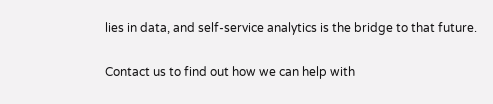lies in data, and self-service analytics is the bridge to that future.

Contact us to find out how we can help with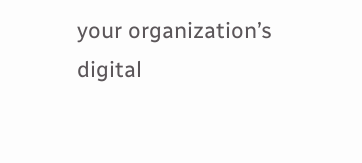your organization’s digital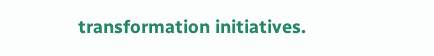transformation initiatives.